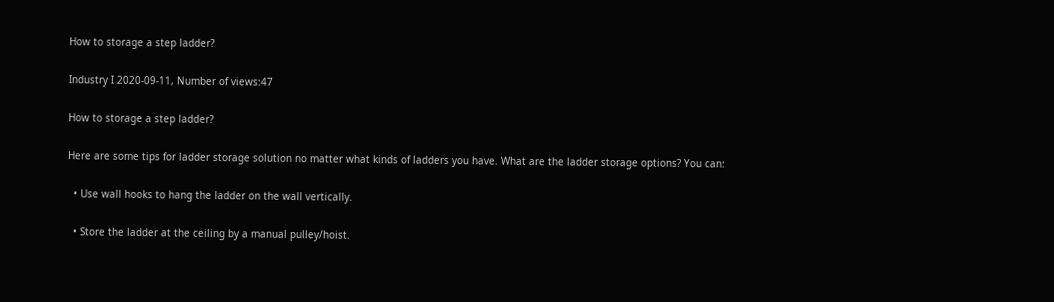How to storage a step ladder?

Industry I 2020-09-11, Number of views:47

How to storage a step ladder?

Here are some tips for ladder storage solution no matter what kinds of ladders you have. What are the ladder storage options? You can:

  • Use wall hooks to hang the ladder on the wall vertically.

  • Store the ladder at the ceiling by a manual pulley/hoist.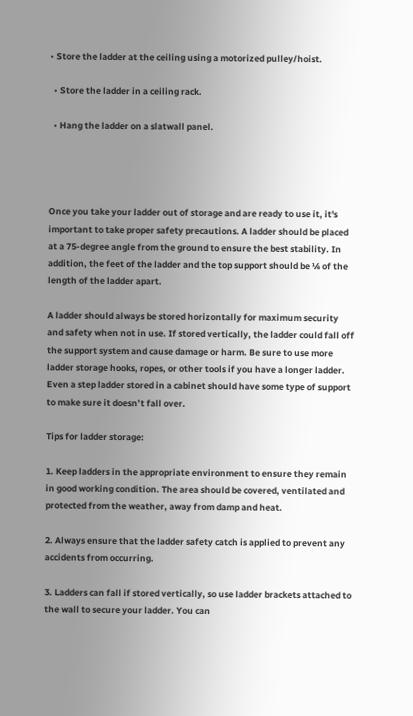• Store the ladder at the ceiling using a motorized pulley/hoist.

  • Store the ladder in a ceiling rack.

  • Hang the ladder on a slatwall panel.




Once you take your ladder out of storage and are ready to use it, it's important to take proper safety precautions. A ladder should be placed at a 75-degree angle from the ground to ensure the best stability. In addition, the feet of the ladder and the top support should be ¼ of the length of the ladder apart.

A ladder should always be stored horizontally for maximum security and safety when not in use. If stored vertically, the ladder could fall off the support system and cause damage or harm. Be sure to use more ladder storage hooks, ropes, or other tools if you have a longer ladder. Even a step ladder stored in a cabinet should have some type of support to make sure it doesn’t fall over.

Tips for ladder storage:

1. Keep ladders in the appropriate environment to ensure they remain in good working condition. The area should be covered, ventilated and protected from the weather, away from damp and heat.

2. Always ensure that the ladder safety catch is applied to prevent any accidents from occurring.

3. Ladders can fall if stored vertically, so use ladder brackets attached to the wall to secure your ladder. You can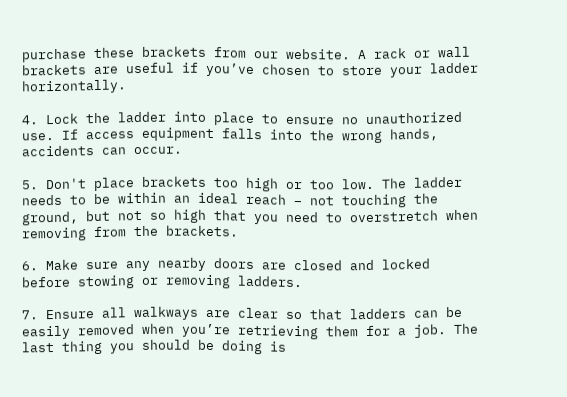purchase these brackets from our website. A rack or wall brackets are useful if you’ve chosen to store your ladder horizontally.

4. Lock the ladder into place to ensure no unauthorized use. If access equipment falls into the wrong hands, accidents can occur.

5. Don't place brackets too high or too low. The ladder needs to be within an ideal reach – not touching the ground, but not so high that you need to overstretch when removing from the brackets.

6. Make sure any nearby doors are closed and locked before stowing or removing ladders.

7. Ensure all walkways are clear so that ladders can be easily removed when you’re retrieving them for a job. The last thing you should be doing is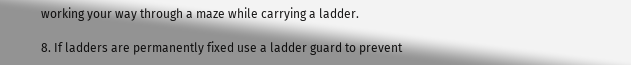working your way through a maze while carrying a ladder.

8. If ladders are permanently fixed use a ladder guard to prevent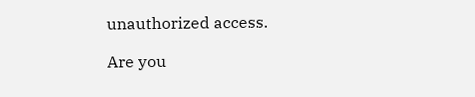unauthorized access.

Are you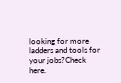looking for more ladders and tools for your jobs?Check here.